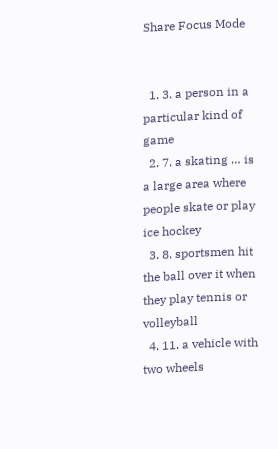Share Focus Mode


  1. 3. a person in a particular kind of game
  2. 7. a skating … is a large area where people skate or play ice hockey
  3. 8. sportsmen hit the ball over it when they play tennis or volleyball
  4. 11. a vehicle with two wheels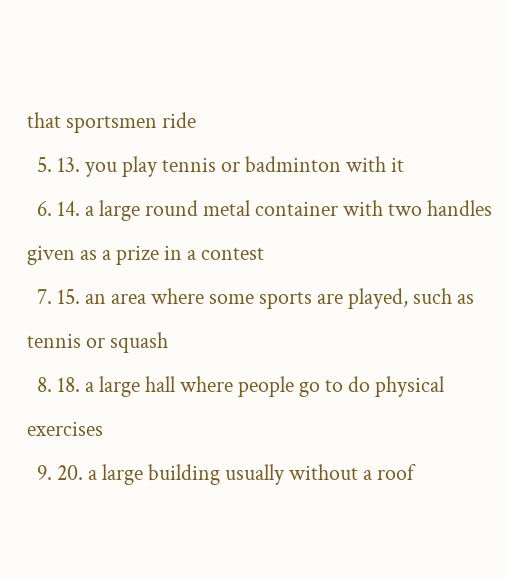that sportsmen ride
  5. 13. you play tennis or badminton with it
  6. 14. a large round metal container with two handles given as a prize in a contest
  7. 15. an area where some sports are played, such as tennis or squash
  8. 18. a large hall where people go to do physical exercises
  9. 20. a large building usually without a roof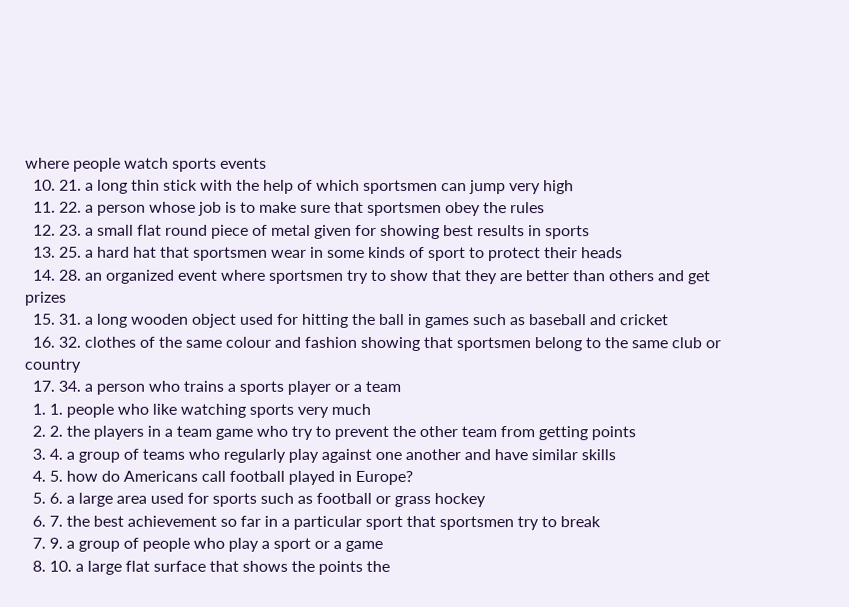where people watch sports events
  10. 21. a long thin stick with the help of which sportsmen can jump very high
  11. 22. a person whose job is to make sure that sportsmen obey the rules
  12. 23. a small flat round piece of metal given for showing best results in sports
  13. 25. a hard hat that sportsmen wear in some kinds of sport to protect their heads
  14. 28. an organized event where sportsmen try to show that they are better than others and get prizes
  15. 31. a long wooden object used for hitting the ball in games such as baseball and cricket
  16. 32. clothes of the same colour and fashion showing that sportsmen belong to the same club or country
  17. 34. a person who trains a sports player or a team
  1. 1. people who like watching sports very much
  2. 2. the players in a team game who try to prevent the other team from getting points
  3. 4. a group of teams who regularly play against one another and have similar skills
  4. 5. how do Americans call football played in Europe?
  5. 6. a large area used for sports such as football or grass hockey
  6. 7. the best achievement so far in a particular sport that sportsmen try to break
  7. 9. a group of people who play a sport or a game
  8. 10. a large flat surface that shows the points the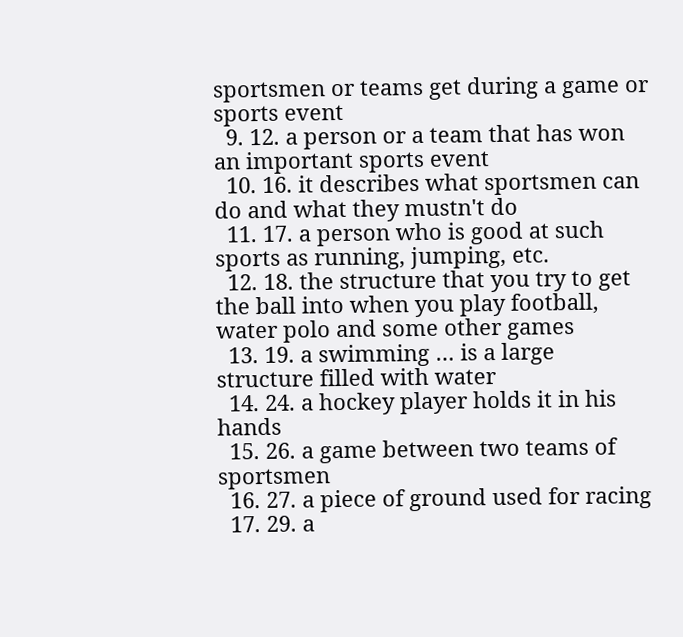sportsmen or teams get during a game or sports event
  9. 12. a person or a team that has won an important sports event
  10. 16. it describes what sportsmen can do and what they mustn't do
  11. 17. a person who is good at such sports as running, jumping, etc.
  12. 18. the structure that you try to get the ball into when you play football, water polo and some other games
  13. 19. a swimming … is a large structure filled with water
  14. 24. a hockey player holds it in his hands
  15. 26. a game between two teams of sportsmen
  16. 27. a piece of ground used for racing
  17. 29. a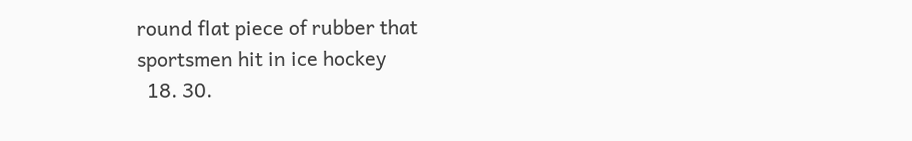round flat piece of rubber that sportsmen hit in ice hockey
  18. 30.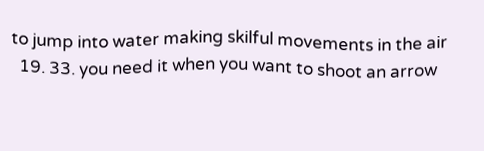to jump into water making skilful movements in the air
  19. 33. you need it when you want to shoot an arrow